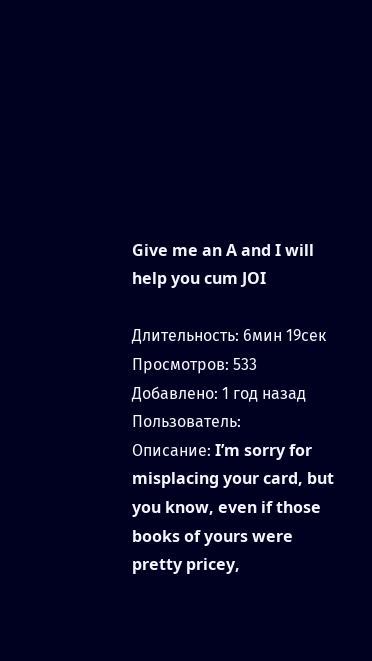Give me an A and I will help you cum JOI

Длительность: 6мин 19сек Просмотров: 533 Добавлено: 1 год назад Пользователь:
Описание: I’m sorry for misplacing your card, but you know, even if those books of yours were pretty pricey,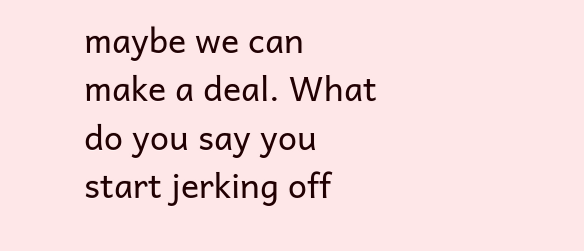maybe we can make a deal. What do you say you start jerking off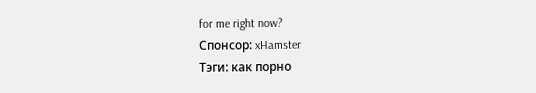for me right now?
Спонсор: xHamster
Тэги: как порно